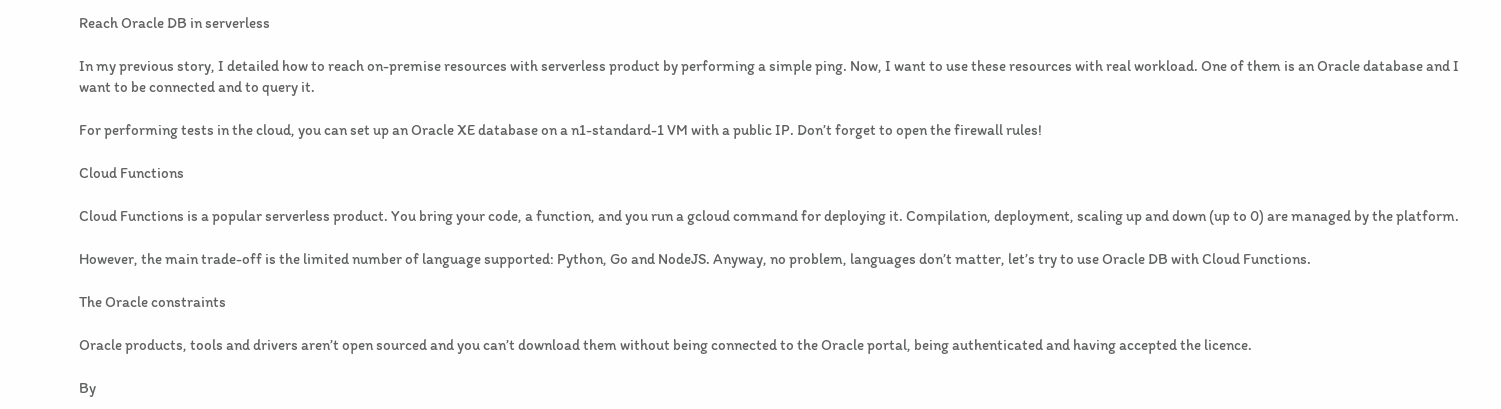Reach Oracle DB in serverless

In my previous story, I detailed how to reach on-premise resources with serverless product by performing a simple ping. Now, I want to use these resources with real workload. One of them is an Oracle database and I want to be connected and to query it.

For performing tests in the cloud, you can set up an Oracle XE database on a n1-standard-1 VM with a public IP. Don’t forget to open the firewall rules!

Cloud Functions

Cloud Functions is a popular serverless product. You bring your code, a function, and you run a gcloud command for deploying it. Compilation, deployment, scaling up and down (up to 0) are managed by the platform.

However, the main trade-off is the limited number of language supported: Python, Go and NodeJS. Anyway, no problem, languages don’t matter, let’s try to use Oracle DB with Cloud Functions.

The Oracle constraints

Oracle products, tools and drivers aren’t open sourced and you can’t download them without being connected to the Oracle portal, being authenticated and having accepted the licence.

By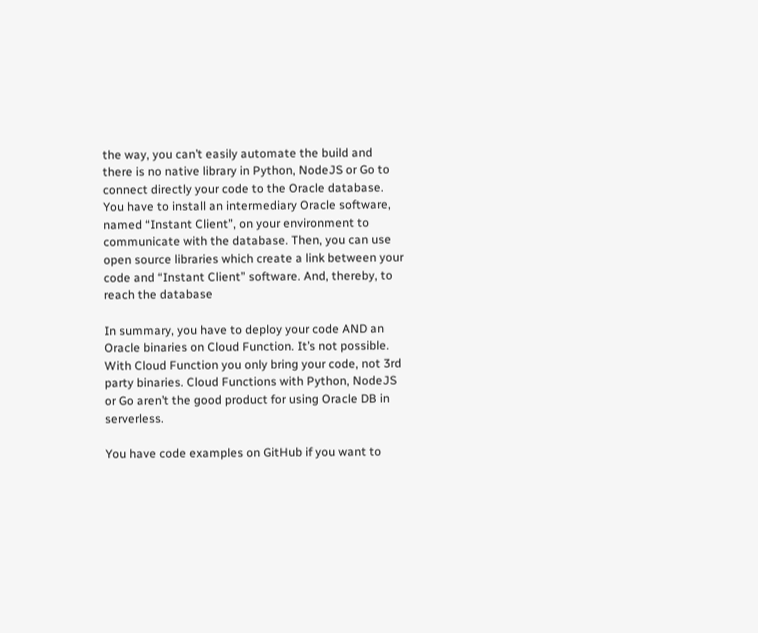the way, you can’t easily automate the build and there is no native library in Python, NodeJS or Go to connect directly your code to the Oracle database. You have to install an intermediary Oracle software, named “Instant Client”, on your environment to communicate with the database. Then, you can use open source libraries which create a link between your code and “Instant Client” software. And, thereby, to reach the database

In summary, you have to deploy your code AND an Oracle binaries on Cloud Function. It’s not possible. With Cloud Function you only bring your code, not 3rd party binaries. Cloud Functions with Python, NodeJS or Go aren’t the good product for using Oracle DB in serverless.

You have code examples on GitHub if you want to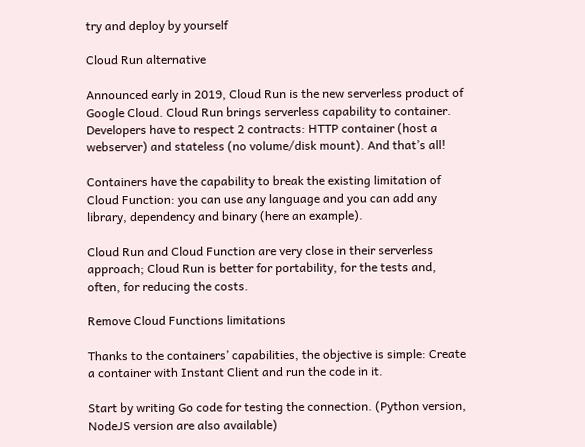try and deploy by yourself

Cloud Run alternative

Announced early in 2019, Cloud Run is the new serverless product of Google Cloud. Cloud Run brings serverless capability to container. Developers have to respect 2 contracts: HTTP container (host a webserver) and stateless (no volume/disk mount). And that’s all!

Containers have the capability to break the existing limitation of Cloud Function: you can use any language and you can add any library, dependency and binary (here an example).

Cloud Run and Cloud Function are very close in their serverless approach; Cloud Run is better for portability, for the tests and, often, for reducing the costs.

Remove Cloud Functions limitations

Thanks to the containers’ capabilities, the objective is simple: Create a container with Instant Client and run the code in it.

Start by writing Go code for testing the connection. (Python version, NodeJS version are also available)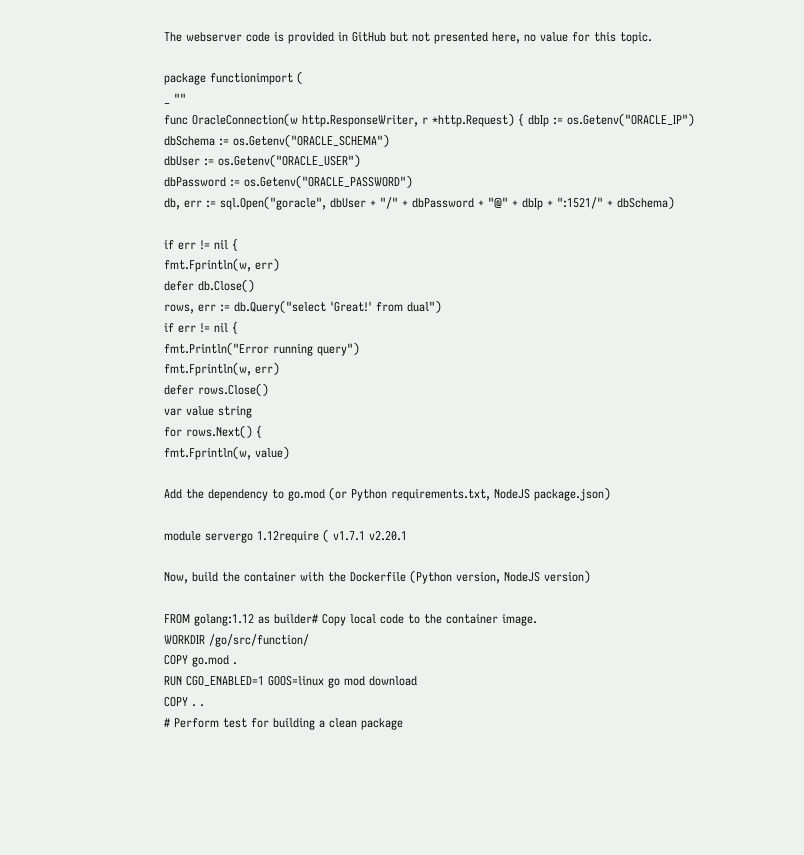The webserver code is provided in GitHub but not presented here, no value for this topic.

package functionimport (
_ ""
func OracleConnection(w http.ResponseWriter, r *http.Request) { dbIp := os.Getenv("ORACLE_IP")
dbSchema := os.Getenv("ORACLE_SCHEMA")
dbUser := os.Getenv("ORACLE_USER")
dbPassword := os.Getenv("ORACLE_PASSWORD")
db, err := sql.Open("goracle", dbUser + "/" + dbPassword + "@" + dbIp + ":1521/" + dbSchema)

if err != nil {
fmt.Fprintln(w, err)
defer db.Close()
rows, err := db.Query("select 'Great!' from dual")
if err != nil {
fmt.Println("Error running query")
fmt.Fprintln(w, err)
defer rows.Close()
var value string
for rows.Next() {
fmt.Fprintln(w, value)

Add the dependency to go.mod (or Python requirements.txt, NodeJS package.json)

module servergo 1.12require ( v1.7.1 v2.20.1

Now, build the container with the Dockerfile (Python version, NodeJS version)

FROM golang:1.12 as builder# Copy local code to the container image.
WORKDIR /go/src/function/
COPY go.mod .
RUN CGO_ENABLED=1 GOOS=linux go mod download
COPY . .
# Perform test for building a clean package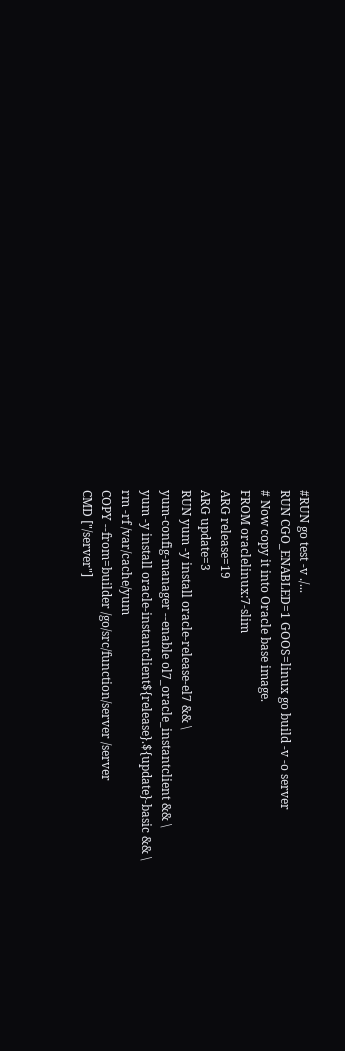#RUN go test -v ./...
RUN CGO_ENABLED=1 GOOS=linux go build -v -o server
# Now copy it into Oracle base image.
FROM oraclelinux:7-slim
ARG release=19
ARG update=3
RUN yum -y install oracle-release-el7 && \
yum-config-manager --enable ol7_oracle_instantclient && \
yum -y install oracle-instantclient${release}.${update}-basic && \
rm -rf /var/cache/yum
COPY --from=builder /go/src/function/server /server
CMD ["/server"]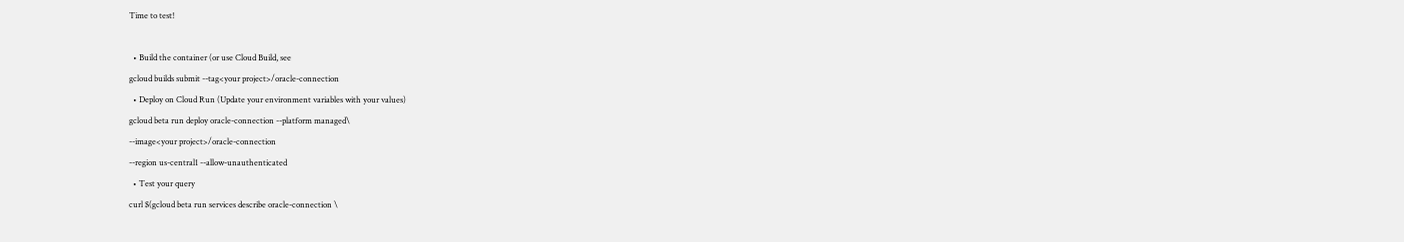Time to test!

  • Build the container (or use Cloud Build, see
gcloud builds submit --tag<your project>/oracle-connection
  • Deploy on Cloud Run (Update your environment variables with your values)
gcloud beta run deploy oracle-connection --platform managed\
--image<your project>/oracle-connection
--region us-central1 --allow-unauthenticated
  • Test your query
curl $(gcloud beta run services describe oracle-connection \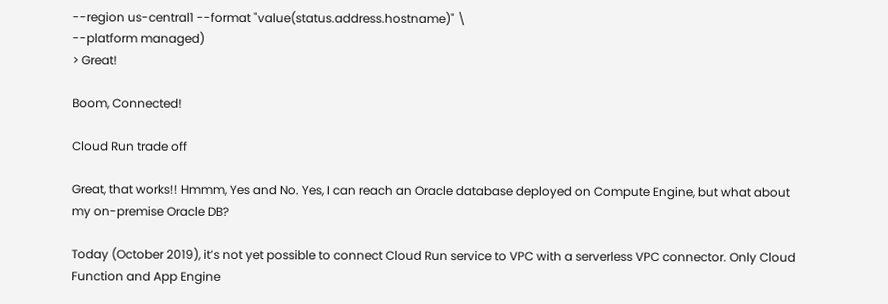--region us-central1 --format "value(status.address.hostname)" \
--platform managed)
> Great!

Boom, Connected!

Cloud Run trade off

Great, that works!! Hmmm, Yes and No. Yes, I can reach an Oracle database deployed on Compute Engine, but what about my on-premise Oracle DB?

Today (October 2019), it’s not yet possible to connect Cloud Run service to VPC with a serverless VPC connector. Only Cloud Function and App Engine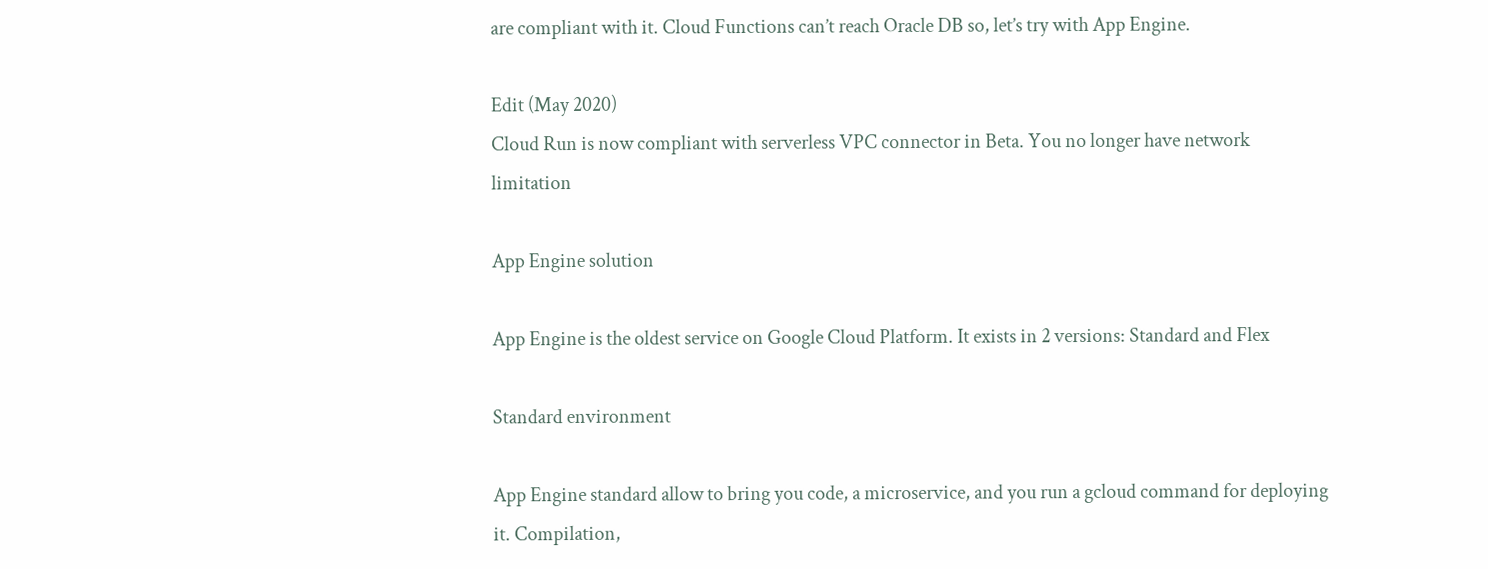are compliant with it. Cloud Functions can’t reach Oracle DB so, let’s try with App Engine.

Edit (May 2020)
Cloud Run is now compliant with serverless VPC connector in Beta. You no longer have network limitation

App Engine solution

App Engine is the oldest service on Google Cloud Platform. It exists in 2 versions: Standard and Flex

Standard environment

App Engine standard allow to bring you code, a microservice, and you run a gcloud command for deploying it. Compilation,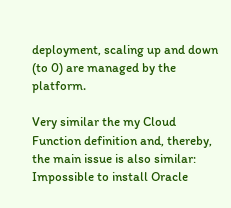deployment, scaling up and down (to 0) are managed by the platform.

Very similar the my Cloud Function definition and, thereby, the main issue is also similar: Impossible to install Oracle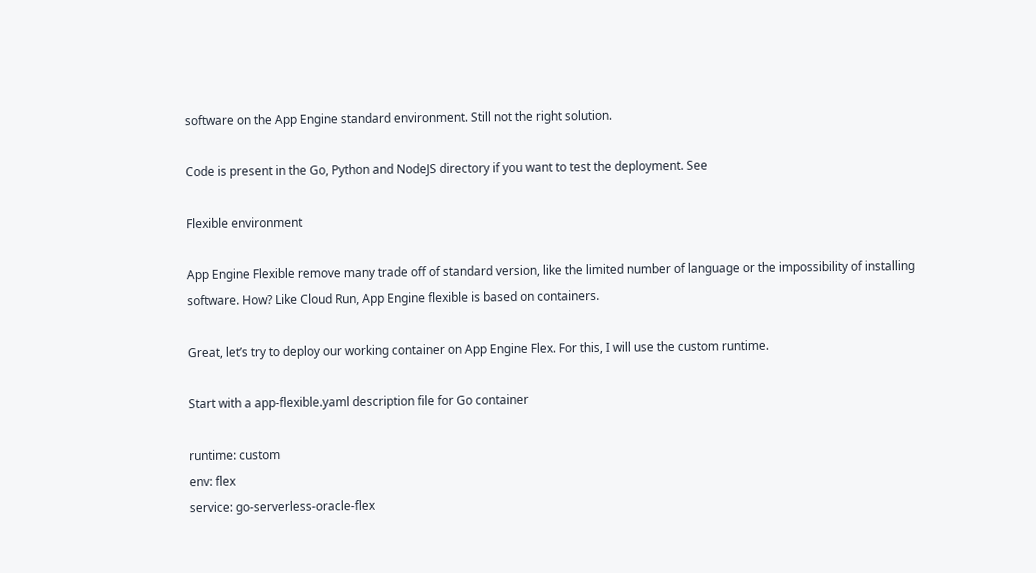software on the App Engine standard environment. Still not the right solution.

Code is present in the Go, Python and NodeJS directory if you want to test the deployment. See

Flexible environment

App Engine Flexible remove many trade off of standard version, like the limited number of language or the impossibility of installing software. How? Like Cloud Run, App Engine flexible is based on containers.

Great, let’s try to deploy our working container on App Engine Flex. For this, I will use the custom runtime.

Start with a app-flexible.yaml description file for Go container

runtime: custom
env: flex
service: go-serverless-oracle-flex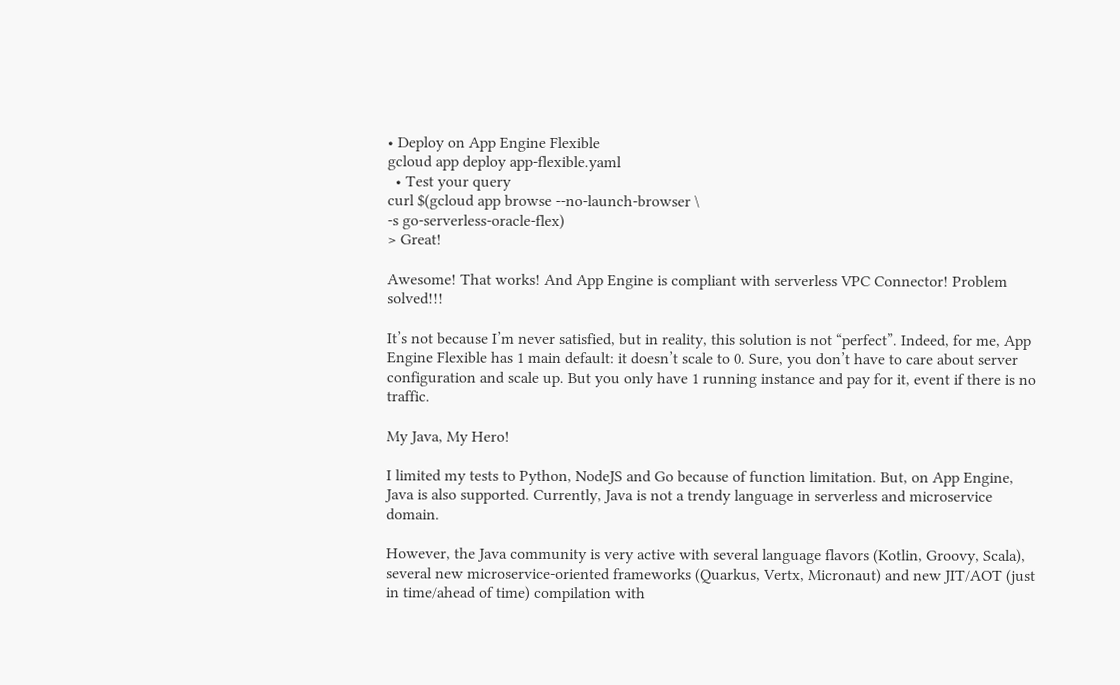• Deploy on App Engine Flexible
gcloud app deploy app-flexible.yaml
  • Test your query
curl $(gcloud app browse --no-launch-browser \
-s go-serverless-oracle-flex)
> Great!

Awesome! That works! And App Engine is compliant with serverless VPC Connector! Problem solved!!!

It’s not because I’m never satisfied, but in reality, this solution is not “perfect”. Indeed, for me, App Engine Flexible has 1 main default: it doesn’t scale to 0. Sure, you don’t have to care about server configuration and scale up. But you only have 1 running instance and pay for it, event if there is no traffic.

My Java, My Hero!

I limited my tests to Python, NodeJS and Go because of function limitation. But, on App Engine, Java is also supported. Currently, Java is not a trendy language in serverless and microservice domain.

However, the Java community is very active with several language flavors (Kotlin, Groovy, Scala), several new microservice-oriented frameworks (Quarkus, Vertx, Micronaut) and new JIT/AOT (just in time/ahead of time) compilation with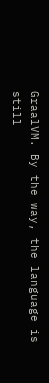GraalVM. By the way, the language is still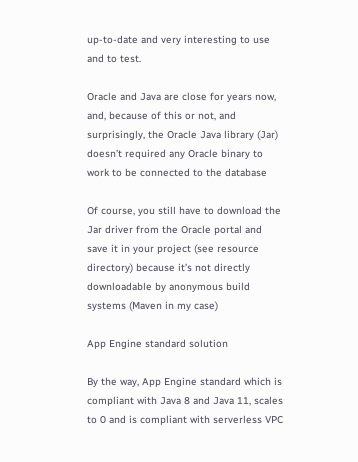up-to-date and very interesting to use and to test.

Oracle and Java are close for years now, and, because of this or not, and surprisingly, the Oracle Java library (Jar) doesn’t required any Oracle binary to work to be connected to the database

Of course, you still have to download the Jar driver from the Oracle portal and save it in your project (see resource directory) because it’s not directly downloadable by anonymous build systems (Maven in my case)

App Engine standard solution

By the way, App Engine standard which is compliant with Java 8 and Java 11, scales to 0 and is compliant with serverless VPC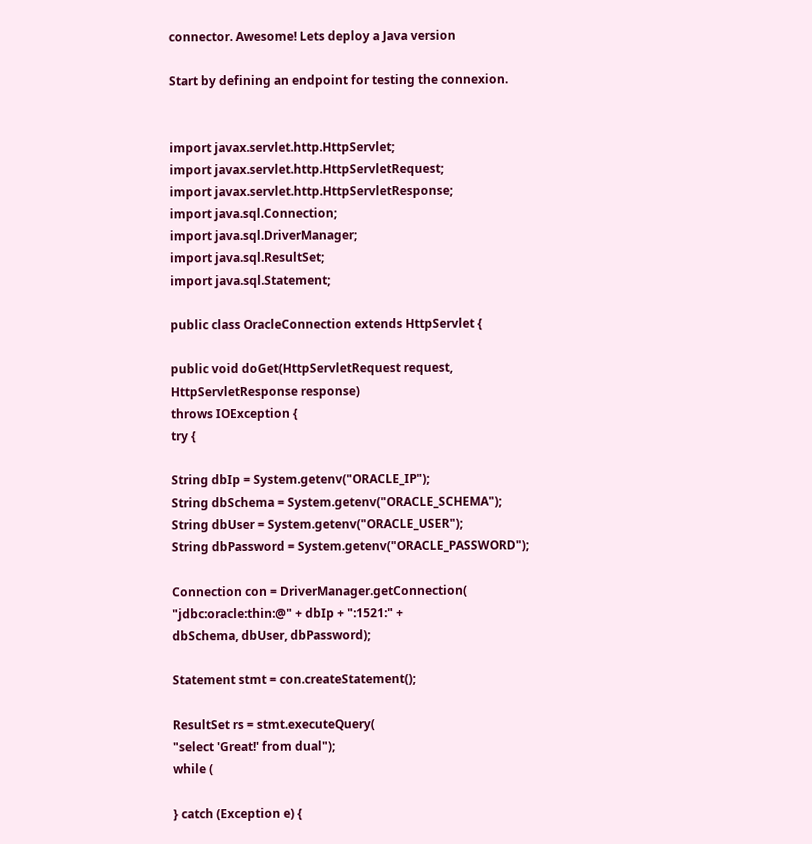connector. Awesome! Lets deploy a Java version

Start by defining an endpoint for testing the connexion.


import javax.servlet.http.HttpServlet;
import javax.servlet.http.HttpServletRequest;
import javax.servlet.http.HttpServletResponse;
import java.sql.Connection;
import java.sql.DriverManager;
import java.sql.ResultSet;
import java.sql.Statement;

public class OracleConnection extends HttpServlet {

public void doGet(HttpServletRequest request,
HttpServletResponse response)
throws IOException {
try {

String dbIp = System.getenv("ORACLE_IP");
String dbSchema = System.getenv("ORACLE_SCHEMA");
String dbUser = System.getenv("ORACLE_USER");
String dbPassword = System.getenv("ORACLE_PASSWORD");

Connection con = DriverManager.getConnection(
"jdbc:oracle:thin:@" + dbIp + ":1521:" +
dbSchema, dbUser, dbPassword);

Statement stmt = con.createStatement();

ResultSet rs = stmt.executeQuery(
"select 'Great!' from dual");
while (

} catch (Exception e) {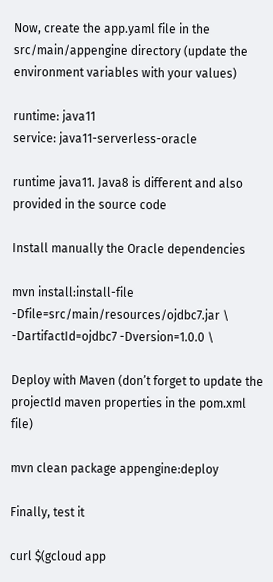Now, create the app.yaml file in the src/main/appengine directory (update the environment variables with your values)

runtime: java11
service: java11-serverless-oracle

runtime java11. Java8 is different and also provided in the source code

Install manually the Oracle dependencies

mvn install:install-file -Dfile=src/main/resources/ojdbc7.jar \ -DartifactId=ojdbc7 -Dversion=1.0.0 \

Deploy with Maven (don’t forget to update the projectId maven properties in the pom.xml file)

mvn clean package appengine:deploy

Finally, test it

curl $(gcloud app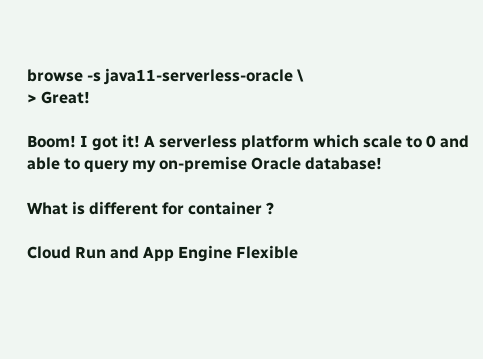browse -s java11-serverless-oracle \
> Great!

Boom! I got it! A serverless platform which scale to 0 and able to query my on-premise Oracle database!

What is different for container ?

Cloud Run and App Engine Flexible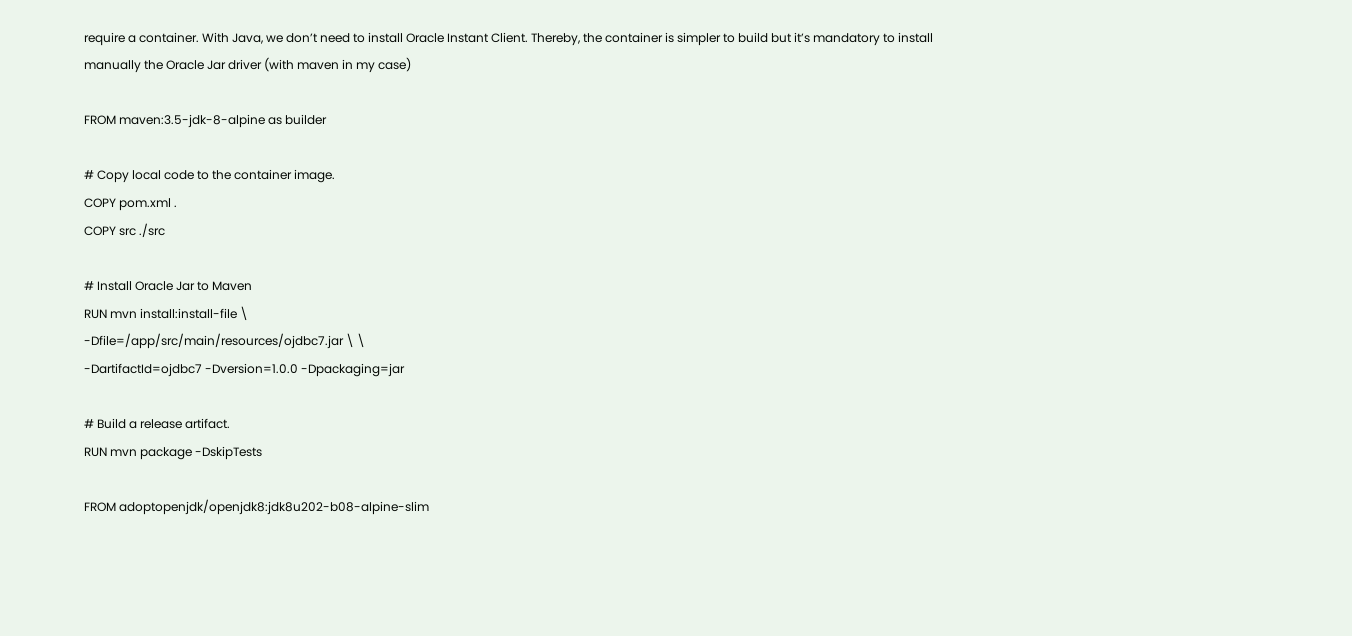require a container. With Java, we don’t need to install Oracle Instant Client. Thereby, the container is simpler to build but it’s mandatory to install manually the Oracle Jar driver (with maven in my case)

FROM maven:3.5-jdk-8-alpine as builder

# Copy local code to the container image.
COPY pom.xml .
COPY src ./src

# Install Oracle Jar to Maven
RUN mvn install:install-file \
-Dfile=/app/src/main/resources/ojdbc7.jar \ \
-DartifactId=ojdbc7 -Dversion=1.0.0 -Dpackaging=jar

# Build a release artifact.
RUN mvn package -DskipTests

FROM adoptopenjdk/openjdk8:jdk8u202-b08-alpine-slim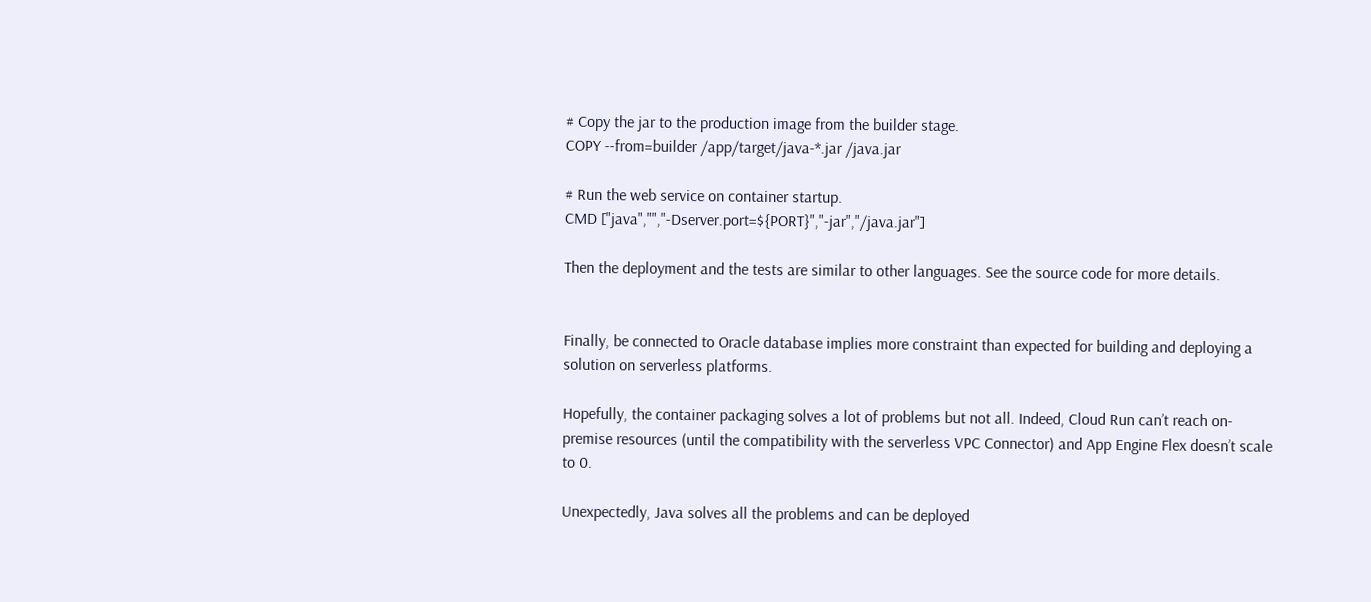# Copy the jar to the production image from the builder stage.
COPY --from=builder /app/target/java-*.jar /java.jar

# Run the web service on container startup.
CMD ["java","","-Dserver.port=${PORT}","-jar","/java.jar"]

Then the deployment and the tests are similar to other languages. See the source code for more details.


Finally, be connected to Oracle database implies more constraint than expected for building and deploying a solution on serverless platforms.

Hopefully, the container packaging solves a lot of problems but not all. Indeed, Cloud Run can’t reach on-premise resources (until the compatibility with the serverless VPC Connector) and App Engine Flex doesn’t scale to 0.

Unexpectedly, Java solves all the problems and can be deployed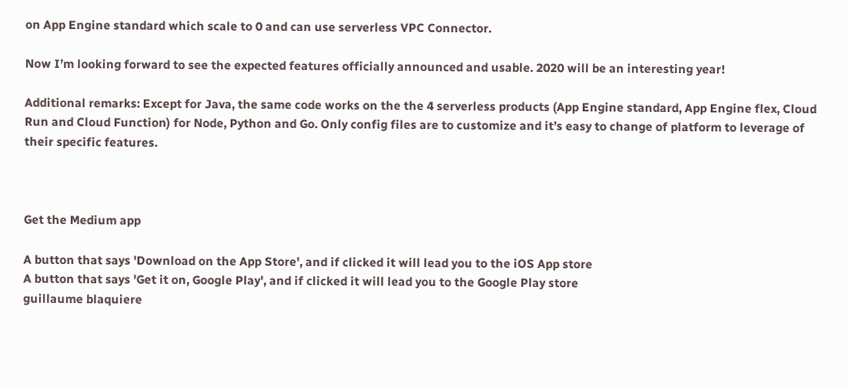on App Engine standard which scale to 0 and can use serverless VPC Connector.

Now I’m looking forward to see the expected features officially announced and usable. 2020 will be an interesting year!

Additional remarks: Except for Java, the same code works on the the 4 serverless products (App Engine standard, App Engine flex, Cloud Run and Cloud Function) for Node, Python and Go. Only config files are to customize and it’s easy to change of platform to leverage of their specific features.



Get the Medium app

A button that says 'Download on the App Store', and if clicked it will lead you to the iOS App store
A button that says 'Get it on, Google Play', and if clicked it will lead you to the Google Play store
guillaume blaquiere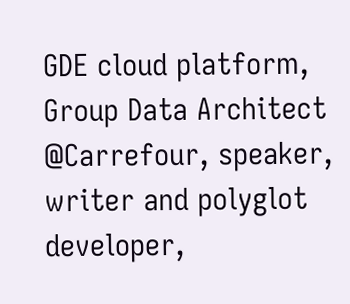GDE cloud platform, Group Data Architect @Carrefour, speaker, writer and polyglot developer,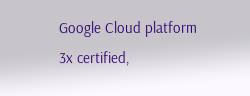Google Cloud platform 3x certified,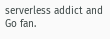serverless addict and Go fan.